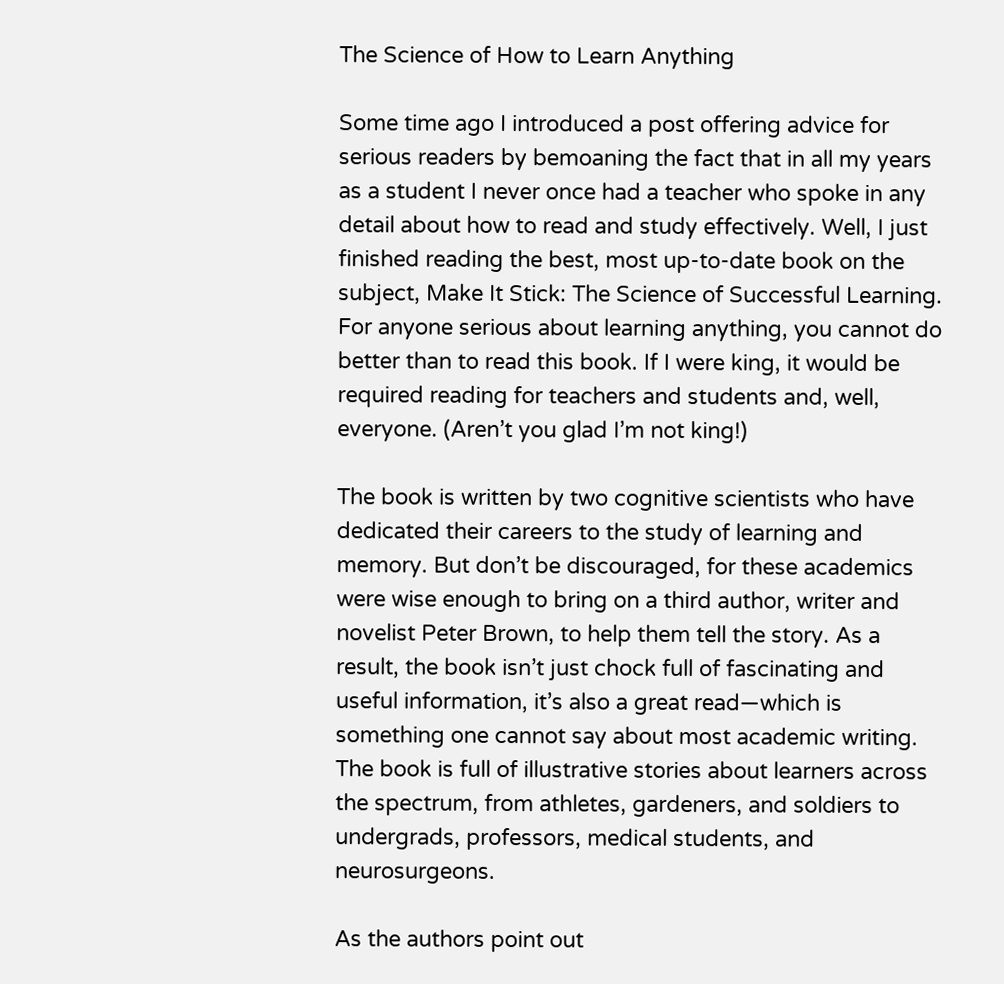The Science of How to Learn Anything

Some time ago I introduced a post offering advice for serious readers by bemoaning the fact that in all my years as a student I never once had a teacher who spoke in any detail about how to read and study effectively. Well, I just finished reading the best, most up-to-date book on the subject, Make It Stick: The Science of Successful Learning. For anyone serious about learning anything, you cannot do better than to read this book. If I were king, it would be required reading for teachers and students and, well, everyone. (Aren’t you glad I’m not king!)

The book is written by two cognitive scientists who have dedicated their careers to the study of learning and memory. But don’t be discouraged, for these academics were wise enough to bring on a third author, writer and novelist Peter Brown, to help them tell the story. As a result, the book isn’t just chock full of fascinating and useful information, it’s also a great read—which is something one cannot say about most academic writing. The book is full of illustrative stories about learners across the spectrum, from athletes, gardeners, and soldiers to undergrads, professors, medical students, and neurosurgeons.

As the authors point out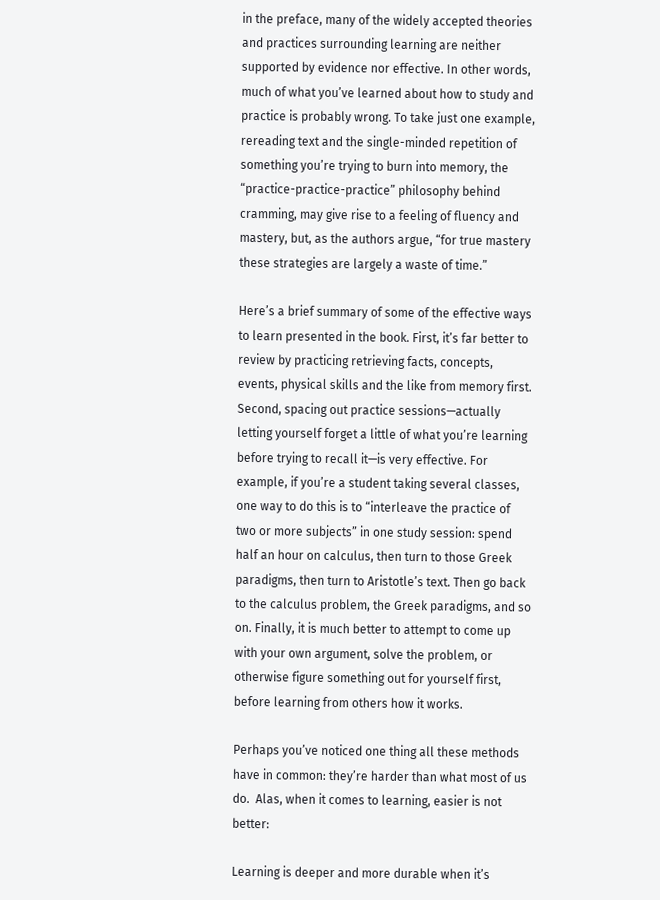in the preface, many of the widely accepted theories and practices surrounding learning are neither supported by evidence nor effective. In other words, much of what you’ve learned about how to study and practice is probably wrong. To take just one example, rereading text and the single-minded repetition of something you’re trying to burn into memory, the “practice-practice-practice” philosophy behind cramming, may give rise to a feeling of fluency and mastery, but, as the authors argue, “for true mastery these strategies are largely a waste of time.”

Here’s a brief summary of some of the effective ways to learn presented in the book. First, it’s far better to review by practicing retrieving facts, concepts, events, physical skills and the like from memory first. Second, spacing out practice sessions—actually letting yourself forget a little of what you’re learning before trying to recall it—is very effective. For example, if you’re a student taking several classes, one way to do this is to “interleave the practice of two or more subjects” in one study session: spend half an hour on calculus, then turn to those Greek paradigms, then turn to Aristotle’s text. Then go back to the calculus problem, the Greek paradigms, and so on. Finally, it is much better to attempt to come up with your own argument, solve the problem, or otherwise figure something out for yourself first, before learning from others how it works.

Perhaps you’ve noticed one thing all these methods have in common: they’re harder than what most of us do.  Alas, when it comes to learning, easier is not better:

Learning is deeper and more durable when it’s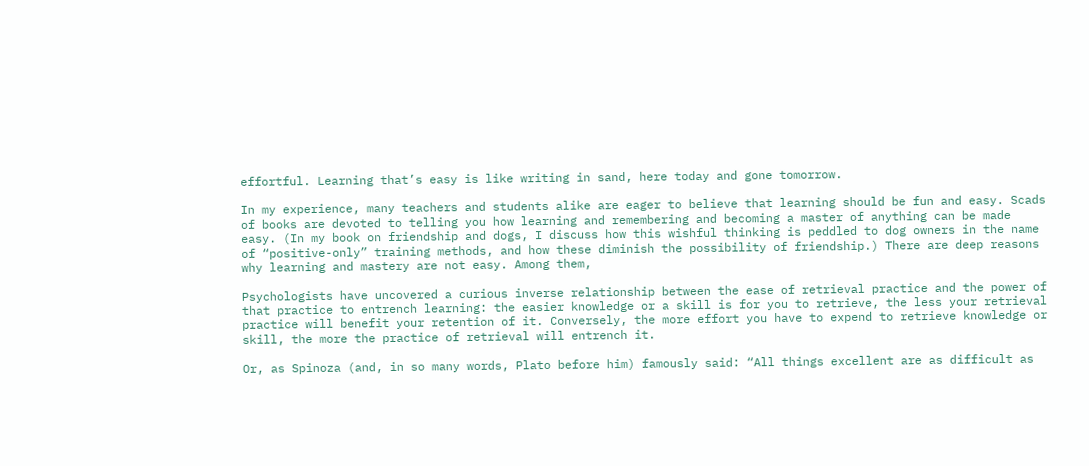effortful. Learning that’s easy is like writing in sand, here today and gone tomorrow.

In my experience, many teachers and students alike are eager to believe that learning should be fun and easy. Scads of books are devoted to telling you how learning and remembering and becoming a master of anything can be made easy. (In my book on friendship and dogs, I discuss how this wishful thinking is peddled to dog owners in the name of “positive-only” training methods, and how these diminish the possibility of friendship.) There are deep reasons why learning and mastery are not easy. Among them,

Psychologists have uncovered a curious inverse relationship between the ease of retrieval practice and the power of that practice to entrench learning: the easier knowledge or a skill is for you to retrieve, the less your retrieval practice will benefit your retention of it. Conversely, the more effort you have to expend to retrieve knowledge or skill, the more the practice of retrieval will entrench it.

Or, as Spinoza (and, in so many words, Plato before him) famously said: “All things excellent are as difficult as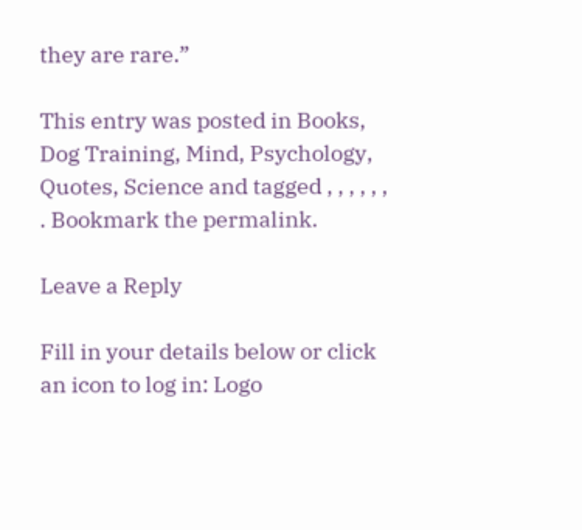they are rare.”

This entry was posted in Books, Dog Training, Mind, Psychology, Quotes, Science and tagged , , , , , , . Bookmark the permalink.

Leave a Reply

Fill in your details below or click an icon to log in: Logo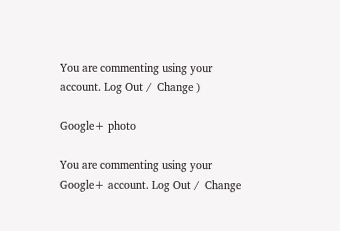You are commenting using your account. Log Out /  Change )

Google+ photo

You are commenting using your Google+ account. Log Out /  Change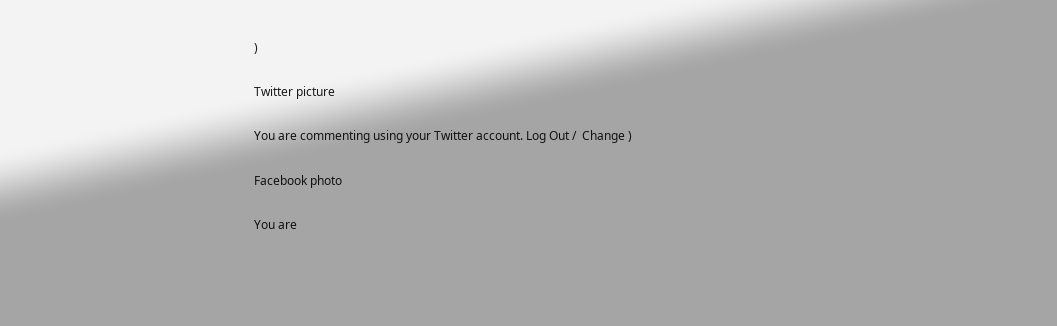)

Twitter picture

You are commenting using your Twitter account. Log Out /  Change )

Facebook photo

You are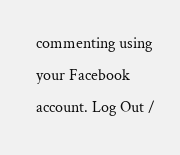commenting using your Facebook account. Log Out /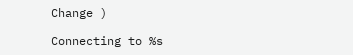Change )

Connecting to %s